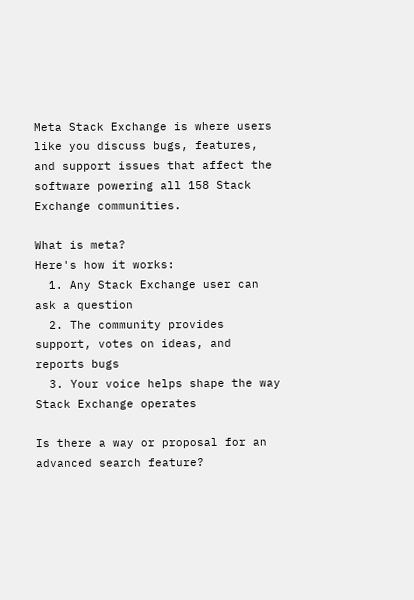Meta Stack Exchange is where users like you discuss bugs, features, and support issues that affect the software powering all 158 Stack Exchange communities.

What is meta?
Here's how it works:
  1. Any Stack Exchange user can ask a question
  2. The community provides support, votes on ideas, and reports bugs
  3. Your voice helps shape the way Stack Exchange operates

Is there a way or proposal for an advanced search feature?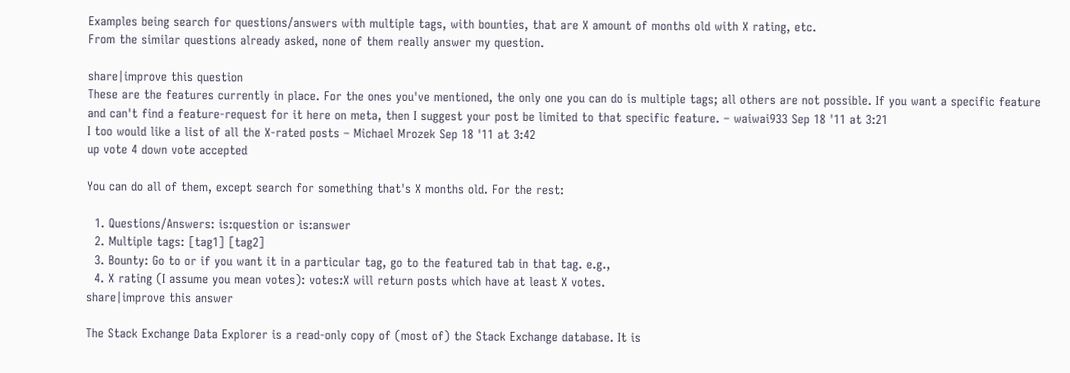Examples being search for questions/answers with multiple tags, with bounties, that are X amount of months old with X rating, etc.
From the similar questions already asked, none of them really answer my question.

share|improve this question
These are the features currently in place. For the ones you've mentioned, the only one you can do is multiple tags; all others are not possible. If you want a specific feature and can't find a feature-request for it here on meta, then I suggest your post be limited to that specific feature. – waiwai933 Sep 18 '11 at 3:21
I too would like a list of all the X-rated posts – Michael Mrozek Sep 18 '11 at 3:42
up vote 4 down vote accepted

You can do all of them, except search for something that's X months old. For the rest:

  1. Questions/Answers: is:question or is:answer
  2. Multiple tags: [tag1] [tag2]
  3. Bounty: Go to or if you want it in a particular tag, go to the featured tab in that tag. e.g.,
  4. X rating (I assume you mean votes): votes:X will return posts which have at least X votes.
share|improve this answer

The Stack Exchange Data Explorer is a read-only copy of (most of) the Stack Exchange database. It is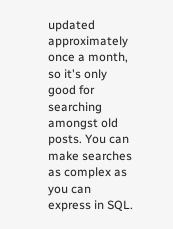updated approximately once a month, so it's only good for searching amongst old posts. You can make searches as complex as you can express in SQL.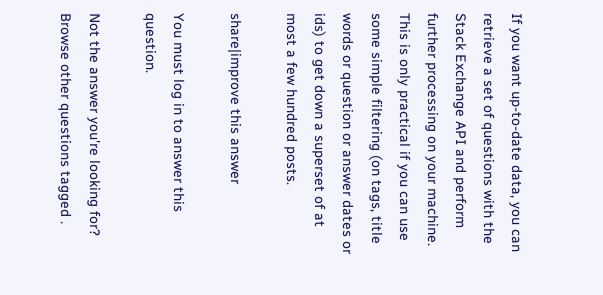If you want up-to-date data, you can retrieve a set of questions with the Stack Exchange API and perform further processing on your machine. This is only practical if you can use some simple filtering (on tags, title words or question or answer dates or ids) to get down a superset of at most a few hundred posts.

share|improve this answer

You must log in to answer this question.

Not the answer you're looking for? Browse other questions tagged .